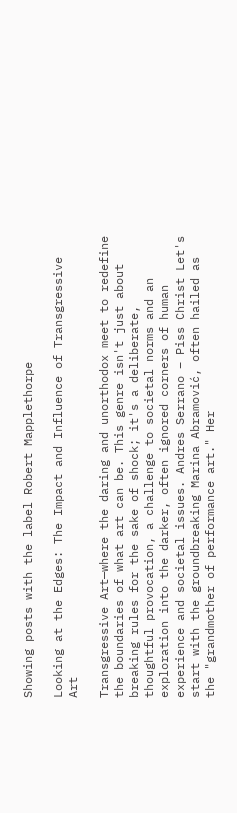Showing posts with the label Robert Mapplethorpe

Looking at the Edges: The Impact and Influence of Transgressive Art

Transgressive Art—where the daring and unorthodox meet to redefine the boundaries of what art can be. This genre isn't just about breaking rules for the sake of shock; it's a deliberate, thoughtful provocation, a challenge to societal norms and an exploration into the darker, often ignored corners of human experience and societal issues. Andres Serrano – Piss Christ Let's start with the groundbreaking Marina Abramović, often hailed as the "grandmother of performance art." Her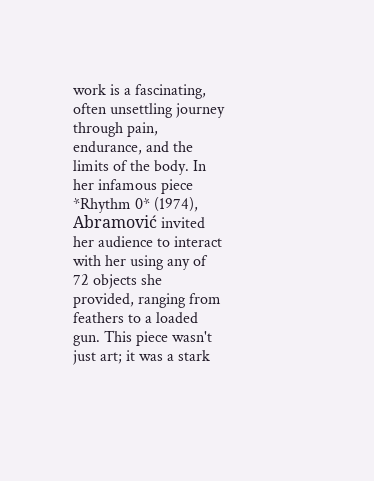work is a fascinating, often unsettling journey through pain, endurance, and the limits of the body. In her infamous piece *Rhythm 0* (1974), Abramović invited her audience to interact with her using any of 72 objects she provided, ranging from feathers to a loaded gun. This piece wasn't just art; it was a stark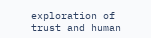exploration of trust and human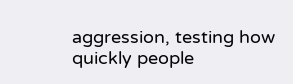aggression, testing how quickly people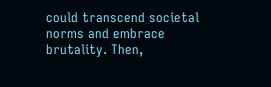could transcend societal norms and embrace brutality. Then,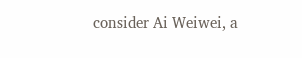consider Ai Weiwei, a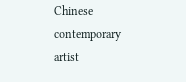Chinese contemporary artist